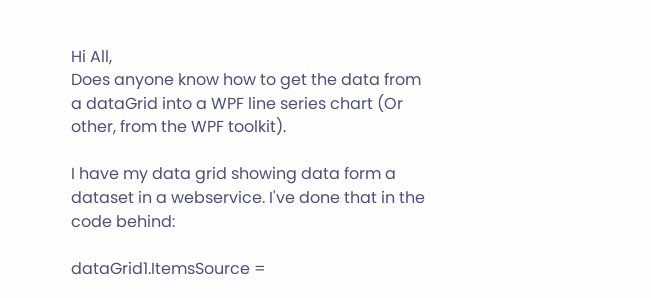Hi All,
Does anyone know how to get the data from a dataGrid into a WPF line series chart (Or other, from the WPF toolkit).

I have my data grid showing data form a dataset in a webservice. I've done that in the code behind:

dataGrid1.ItemsSource =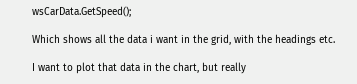wsCarData.GetSpeed();

Which shows all the data i want in the grid, with the headings etc.

I want to plot that data in the chart, but really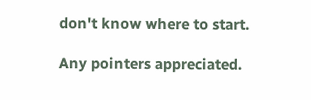don't know where to start.

Any pointers appreciated.